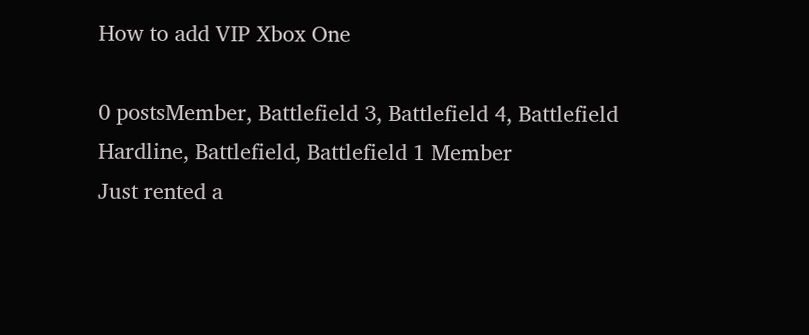How to add VIP Xbox One

0 postsMember, Battlefield 3, Battlefield 4, Battlefield Hardline, Battlefield, Battlefield 1 Member
Just rented a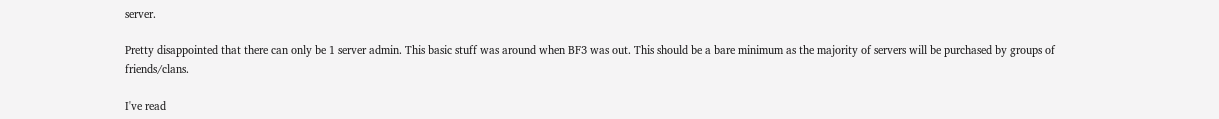server.

Pretty disappointed that there can only be 1 server admin. This basic stuff was around when BF3 was out. This should be a bare minimum as the majority of servers will be purchased by groups of friends/clans.

I've read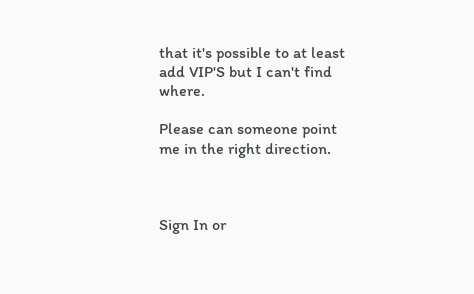that it's possible to at least add VIP'S but I can't find where.

Please can someone point me in the right direction.



Sign In or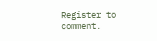Register to comment.